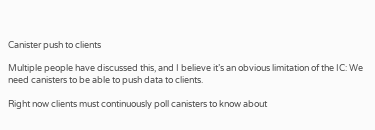Canister push to clients

Multiple people have discussed this, and I believe it’s an obvious limitation of the IC: We need canisters to be able to push data to clients.

Right now clients must continuously poll canisters to know about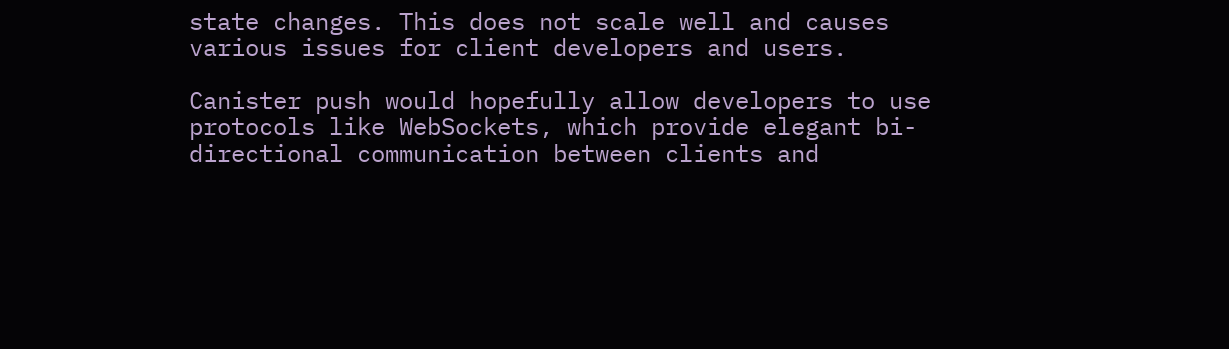state changes. This does not scale well and causes various issues for client developers and users.

Canister push would hopefully allow developers to use protocols like WebSockets, which provide elegant bi-directional communication between clients and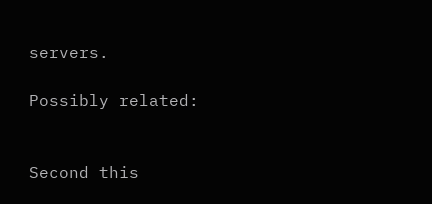servers.

Possibly related:


Second this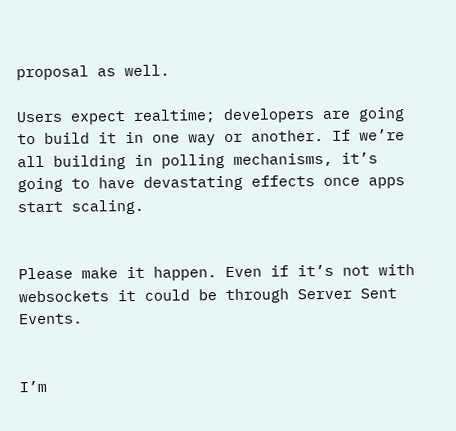proposal as well.

Users expect realtime; developers are going to build it in one way or another. If we’re all building in polling mechanisms, it’s going to have devastating effects once apps start scaling.


Please make it happen. Even if it’s not with websockets it could be through Server Sent Events.


I’m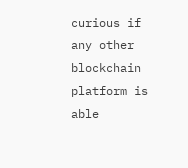curious if any other blockchain platform is able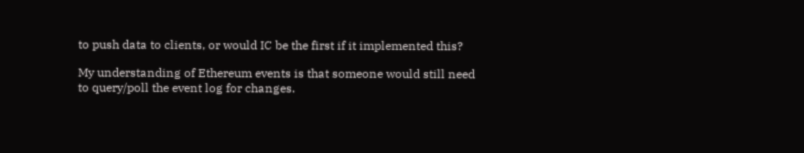to push data to clients, or would IC be the first if it implemented this?

My understanding of Ethereum events is that someone would still need to query/poll the event log for changes.